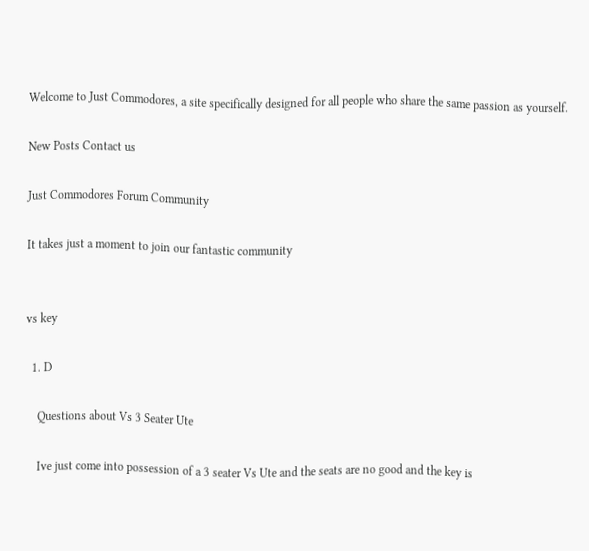Welcome to Just Commodores, a site specifically designed for all people who share the same passion as yourself.

New Posts Contact us

Just Commodores Forum Community

It takes just a moment to join our fantastic community


vs key

  1. D

    Questions about Vs 3 Seater Ute

    Ive just come into possession of a 3 seater Vs Ute and the seats are no good and the key is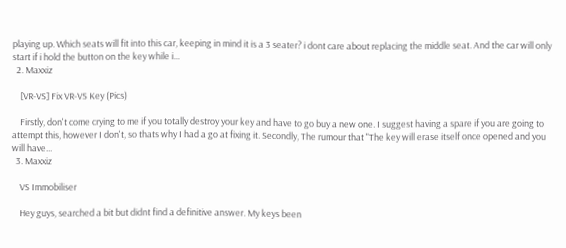playing up. Which seats will fit into this car, keeping in mind it is a 3 seater? i dont care about replacing the middle seat. And the car will only start if i hold the button on the key while i...
  2. Maxxiz

    [VR-VS] Fix VR-VS Key (Pics)

    Firstly, don't come crying to me if you totally destroy your key and have to go buy a new one. I suggest having a spare if you are going to attempt this, however I don't, so thats why I had a go at fixing it. Secondly, The rumour that "The key will erase itself once opened and you will have...
  3. Maxxiz

    VS Immobiliser

    Hey guys, searched a bit but didnt find a definitive answer. My keys been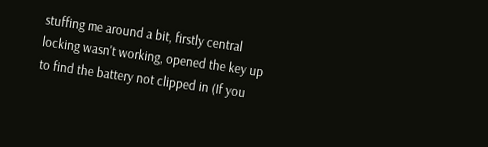stuffing me around a bit, firstly central locking wasn't working, opened the key up to find the battery not clipped in (If you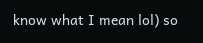know what I mean lol) so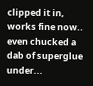clipped it in, works fine now.. even chucked a dab of superglue under...